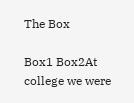The Box

Box1 Box2At college we were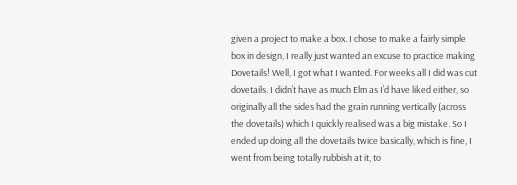given a project to make a box. I chose to make a fairly simple box in design, I really just wanted an excuse to practice making Dovetails! Well, I got what I wanted. For weeks all I did was cut dovetails. I didn’t have as much Elm as I’d have liked either, so originally all the sides had the grain running vertically (across the dovetails) which I quickly realised was a big mistake. So I ended up doing all the dovetails twice basically, which is fine, I went from being totally rubbish at it, to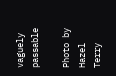vaguely passable

Photo by Hazel Terry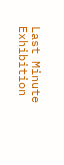Last Minute Exhibition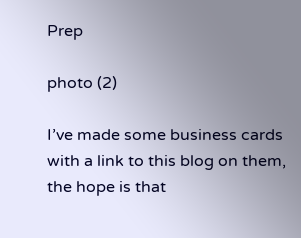Prep

photo (2)

I’ve made some business cards with a link to this blog on them, the hope is that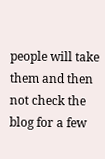people will take them and then not check the blog for a few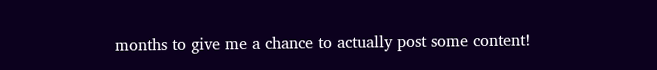months to give me a chance to actually post some content!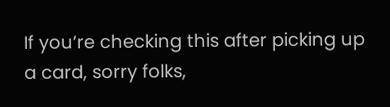If you’re checking this after picking up a card, sorry folks,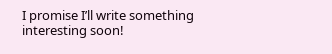I promise I’ll write something interesting soon!